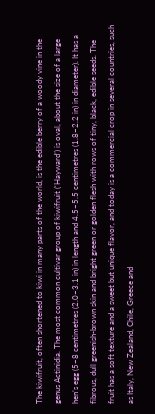The kiwifruit, often shortened to kiwi in many parts of the world, is the edible berry of a woody vine in the genus Actinidia. The most common cultivar group of kiwifruit (‘Hayward’) is oval, about the size of a large hen’s egg (5–8 centimetres (2.0–3.1 in) in length and 4.5–5.5 centimetres (1.8–2.2 in) in diameter). It has a fibrous, dull greenish-brown skin and bright green or golden flesh with rows of tiny, black, edible seeds. The fruit has a soft texture and a sweet but unique flavor, and today is a commercial crop in several countries, such as Italy, New Zealand, Chile, Greece and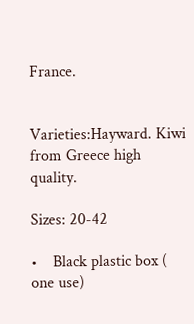France.


Varieties:Hayward. Kiwi from Greece high quality.

Sizes: 20-42

•    Black plastic box ( one use)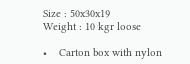Size : 50x30x19
Weight : 10 kgr loose

•    Carton box with nylon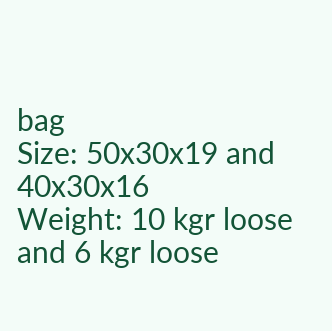bag
Size: 50x30x19 and 40x30x16
Weight: 10 kgr loose and 6 kgr loose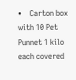•    Carton box with 10 Pet Punnet 1 kilo each covered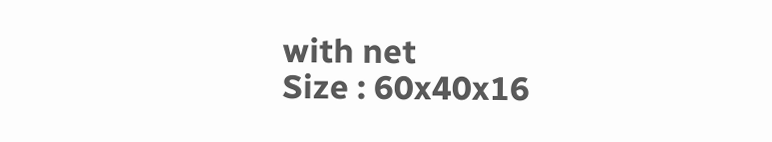with net
Size : 60x40x16